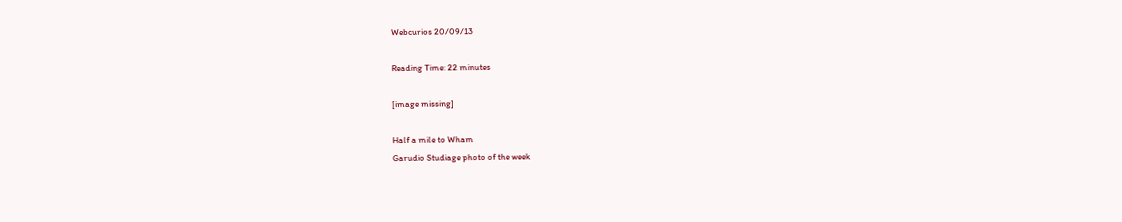Webcurios 20/09/13

Reading Time: 22 minutes

[image missing]

Half a mile to Wham
Garudio Studiage photo of the week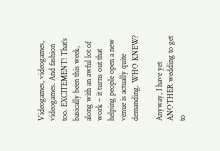Videogames, videogames, videogames. And fashion too. EXCITEMENT! That’s basically been this week, along with an awful lot of work – it turns out that helping people open a new venue is actually quite demanding. WHO KNEW?

Anyway, I have yet ANOTHER wedding to get to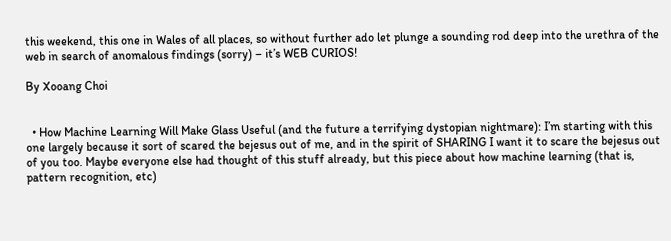this weekend, this one in Wales of all places, so without further ado let plunge a sounding rod deep into the urethra of the web in search of anomalous findings (sorry) – it’s WEB CURIOS!

By Xooang Choi


  • How Machine Learning Will Make Glass Useful (and the future a terrifying dystopian nightmare): I’m starting with this one largely because it sort of scared the bejesus out of me, and in the spirit of SHARING I want it to scare the bejesus out of you too. Maybe everyone else had thought of this stuff already, but this piece about how machine learning (that is, pattern recognition, etc)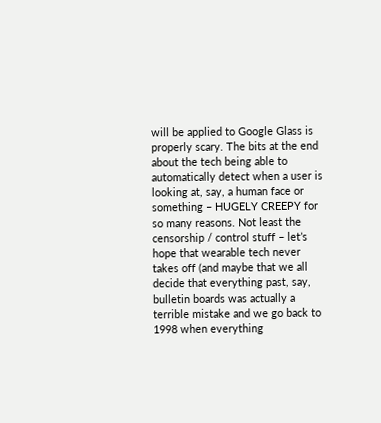will be applied to Google Glass is properly scary. The bits at the end about the tech being able to automatically detect when a user is looking at, say, a human face or something – HUGELY CREEPY for so many reasons. Not least the censorship / control stuff – let’s hope that wearable tech never takes off (and maybe that we all decide that everything past, say, bulletin boards was actually a terrible mistake and we go back to 1998 when everything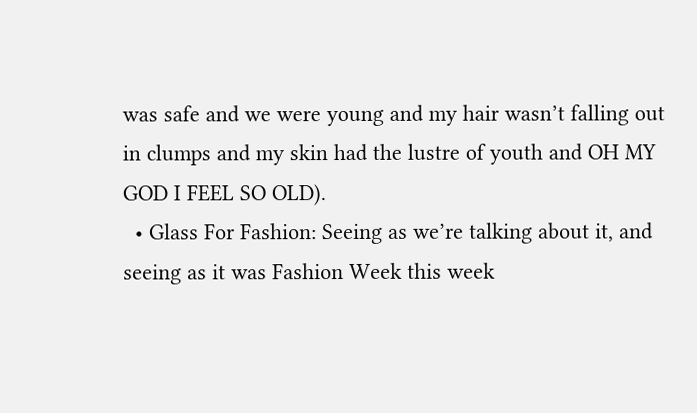was safe and we were young and my hair wasn’t falling out in clumps and my skin had the lustre of youth and OH MY GOD I FEEL SO OLD).
  • Glass For Fashion: Seeing as we’re talking about it, and seeing as it was Fashion Week this week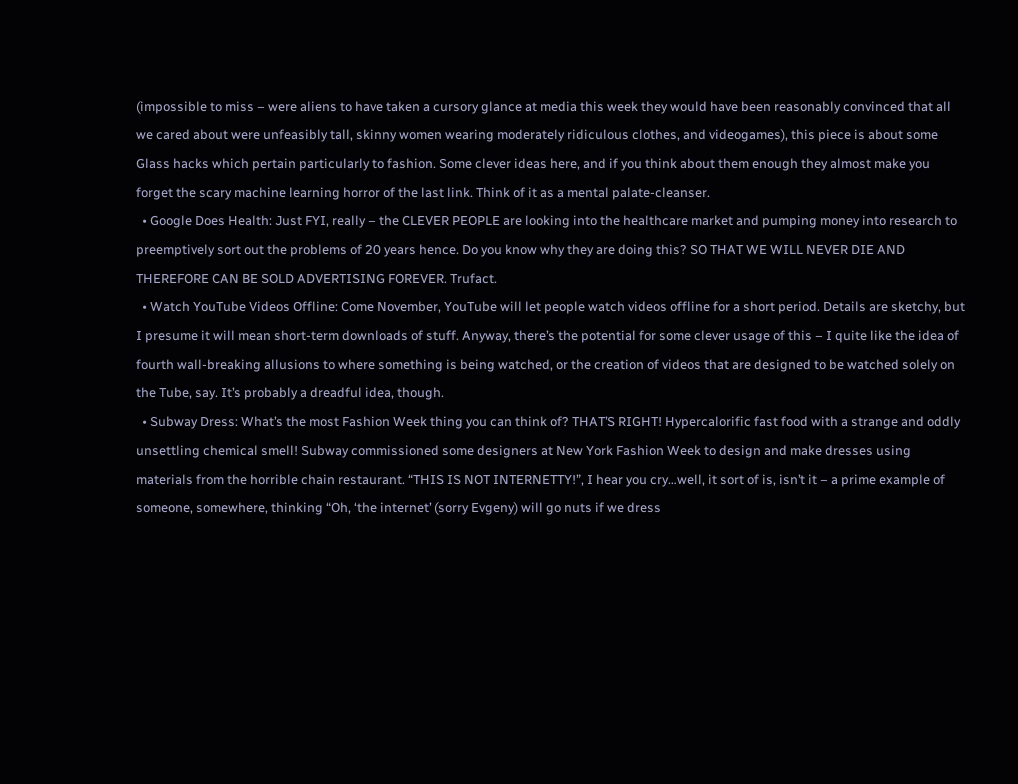(impossible to miss – were aliens to have taken a cursory glance at media this week they would have been reasonably convinced that all we cared about were unfeasibly tall, skinny women wearing moderately ridiculous clothes, and videogames), this piece is about some Glass hacks which pertain particularly to fashion. Some clever ideas here, and if you think about them enough they almost make you forget the scary machine learning horror of the last link. Think of it as a mental palate-cleanser.
  • Google Does Health: Just FYI, really – the CLEVER PEOPLE are looking into the healthcare market and pumping money into research to preemptively sort out the problems of 20 years hence. Do you know why they are doing this? SO THAT WE WILL NEVER DIE AND THEREFORE CAN BE SOLD ADVERTISING FOREVER. Trufact.
  • Watch YouTube Videos Offline: Come November, YouTube will let people watch videos offline for a short period. Details are sketchy, but I presume it will mean short-term downloads of stuff. Anyway, there’s the potential for some clever usage of this – I quite like the idea of fourth wall-breaking allusions to where something is being watched, or the creation of videos that are designed to be watched solely on the Tube, say. It’s probably a dreadful idea, though.
  • Subway Dress: What’s the most Fashion Week thing you can think of? THAT’S RIGHT! Hypercalorific fast food with a strange and oddly unsettling chemical smell! Subway commissioned some designers at New York Fashion Week to design and make dresses using materials from the horrible chain restaurant. “THIS IS NOT INTERNETTY!”, I hear you cry…well, it sort of is, isn’t it – a prime example of someone, somewhere, thinking “Oh, ‘the internet’ (sorry Evgeny) will go nuts if we dress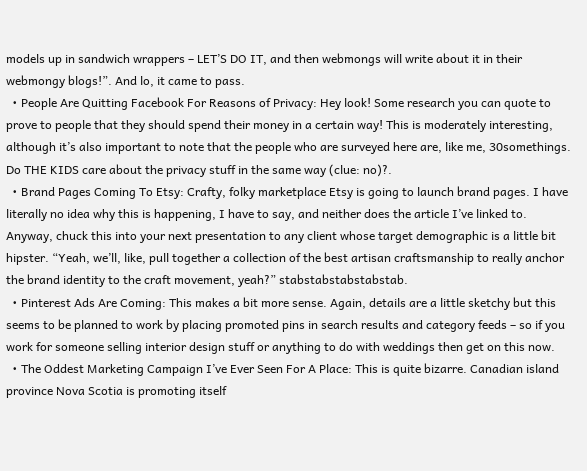models up in sandwich wrappers – LET’S DO IT, and then webmongs will write about it in their webmongy blogs!”. And lo, it came to pass.
  • People Are Quitting Facebook For Reasons of Privacy: Hey look! Some research you can quote to prove to people that they should spend their money in a certain way! This is moderately interesting, although it’s also important to note that the people who are surveyed here are, like me, 30somethings. Do THE KIDS care about the privacy stuff in the same way (clue: no)?.
  • Brand Pages Coming To Etsy: Crafty, folky marketplace Etsy is going to launch brand pages. I have literally no idea why this is happening, I have to say, and neither does the article I’ve linked to. Anyway, chuck this into your next presentation to any client whose target demographic is a little bit hipster. “Yeah, we’ll, like, pull together a collection of the best artisan craftsmanship to really anchor the brand identity to the craft movement, yeah?” stabstabstabstabstab.
  • Pinterest Ads Are Coming: This makes a bit more sense. Again, details are a little sketchy but this seems to be planned to work by placing promoted pins in search results and category feeds – so if you work for someone selling interior design stuff or anything to do with weddings then get on this now.
  • The Oddest Marketing Campaign I’ve Ever Seen For A Place: This is quite bizarre. Canadian island province Nova Scotia is promoting itself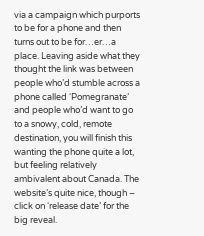via a campaign which purports to be for a phone and then turns out to be for…er…a place. Leaving aside what they thought the link was between people who’d stumble across a phone called ‘Pomegranate’ and people who’d want to go to a snowy, cold, remote destination, you will finish this wanting the phone quite a lot, but feeling relatively ambivalent about Canada. The website’s quite nice, though – click on ‘release date’ for the big reveal.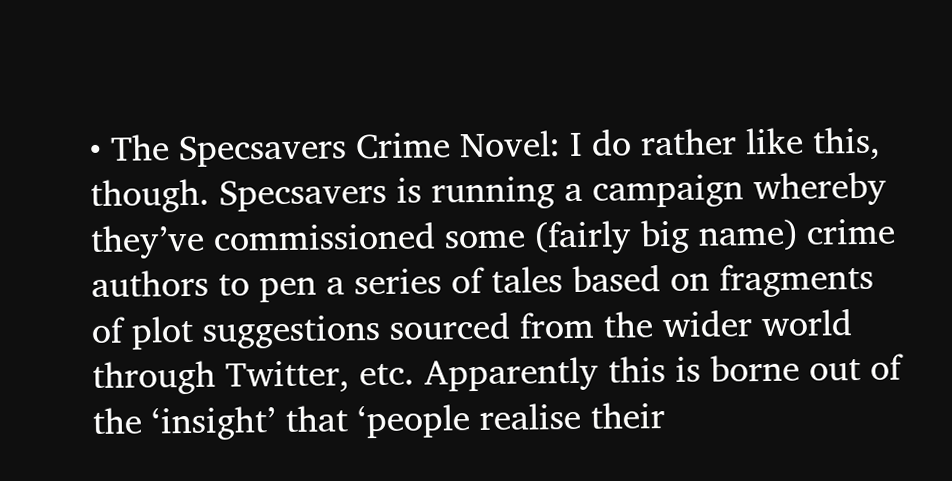• The Specsavers Crime Novel: I do rather like this, though. Specsavers is running a campaign whereby they’ve commissioned some (fairly big name) crime authors to pen a series of tales based on fragments of plot suggestions sourced from the wider world through Twitter, etc. Apparently this is borne out of the ‘insight’ that ‘people realise their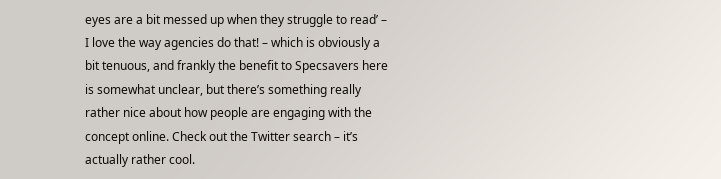eyes are a bit messed up when they struggle to read’ – I love the way agencies do that! – which is obviously a bit tenuous, and frankly the benefit to Specsavers here is somewhat unclear, but there’s something really rather nice about how people are engaging with the concept online. Check out the Twitter search – it’s actually rather cool.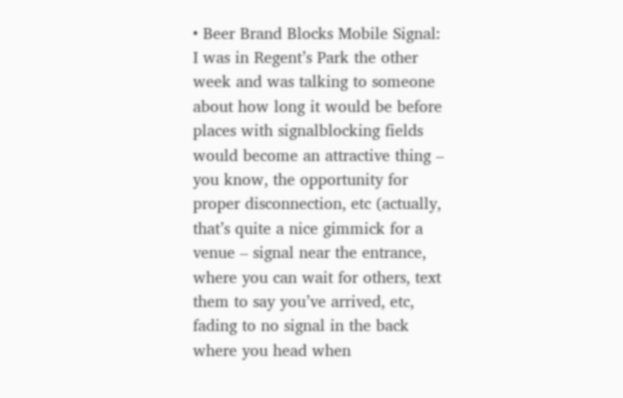• Beer Brand Blocks Mobile Signal: I was in Regent’s Park the other week and was talking to someone about how long it would be before places with signalblocking fields would become an attractive thing – you know, the opportunity for proper disconnection, etc (actually, that’s quite a nice gimmick for a venue – signal near the entrance, where you can wait for others, text them to say you’ve arrived, etc, fading to no signal in the back where you head when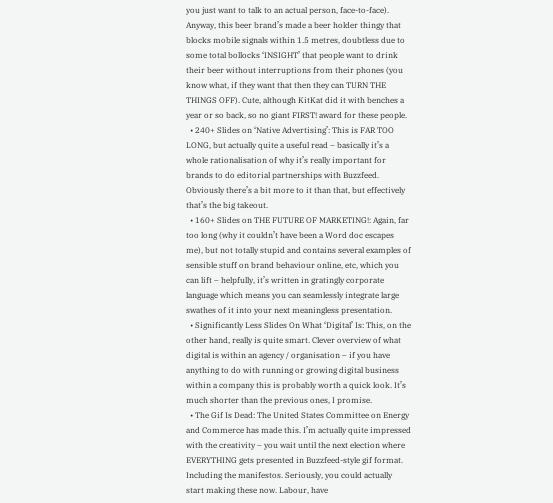you just want to talk to an actual person, face-to-face). Anyway, this beer brand’s made a beer holder thingy that blocks mobile signals within 1.5 metres, doubtless due to some total bollocks ‘INSIGHT’ that people want to drink their beer without interruptions from their phones (you know what, if they want that then they can TURN THE THINGS OFF). Cute, although KitKat did it with benches a year or so back, so no giant FIRST! award for these people.
  • 240+ Slides on ‘Native Advertising’: This is FAR TOO LONG, but actually quite a useful read – basically it’s a whole rationalisation of why it’s really important for brands to do editorial partnerships with Buzzfeed. Obviously there’s a bit more to it than that, but effectively that’s the big takeout.
  • 160+ Slides on THE FUTURE OF MARKETING!: Again, far too long (why it couldn’t have been a Word doc escapes me), but not totally stupid and contains several examples of sensible stuff on brand behaviour online, etc, which you can lift – helpfully, it’s written in gratingly corporate language which means you can seamlessly integrate large swathes of it into your next meaningless presentation.
  • Significantly Less Slides On What ‘Digital’ Is: This, on the other hand, really is quite smart. Clever overview of what digital is within an agency / organisation – if you have anything to do with running or growing digital business within a company this is probably worth a quick look. It’s much shorter than the previous ones, I promise.
  • The Gif Is Dead: The United States Committee on Energy and Commerce has made this. I’m actually quite impressed with the creativity – you wait until the next election where EVERYTHING gets presented in Buzzfeed-style gif format. Including the manifestos. Seriously, you could actually start making these now. Labour, have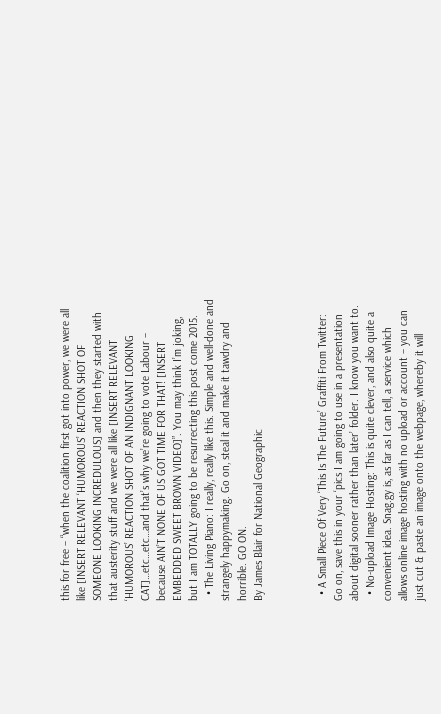this for free – “when the coalition first got into power, we were all like [INSERT RELEVANT ‘HUMOROUS’ REACTION SHOT OF SOMEONE LOOKING INCREDULOUS] and then they started with that austerity stuff and we were all like [INSERT RELEVANT ‘HUMOROUS’ REACTION SHOT OF AN INDIGNANT LOOKING CAT]…etc…etc…and that’s why we’re going to vote Labour – because AIN’T NONE OF US GOT TIME FOR THAT! [INSERT EMBEDDED SWEET BROWN VIDEO]”. You may think I’m joking, but I am TOTALLY going to be resurrecting this post come 2015.
  • The Living Piano: I really, really like this. Simple and well-done and strangely happymaking. Go on, steal it and make it tawdry and horrible. GO ON.
By James Blair for National Geographic



  • A Small Piece Of Very ‘This Is The Future’ Graffiti From Twitter: Go on, save this in your ‘pics I am going to use in a presentation about digital sooner rather than later’ folder. I know you want to.
  • No-upload Image Hosting: This is quite clever, and also quite a convenient idea. Snag.gy is, as far as I can tell, a service which allows online image hosting with no upload or account – you can just cut & paste an image onto the webpage, whereby it will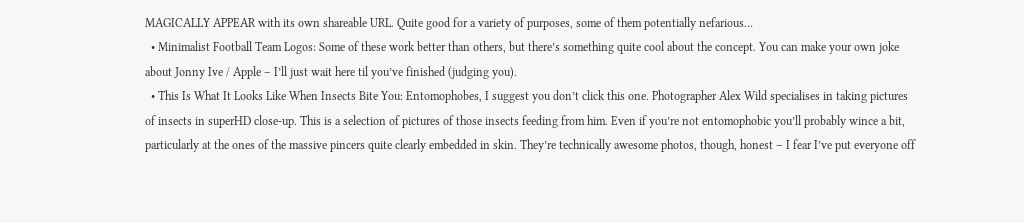MAGICALLY APPEAR with its own shareable URL. Quite good for a variety of purposes, some of them potentially nefarious…
  • Minimalist Football Team Logos: Some of these work better than others, but there’s something quite cool about the concept. You can make your own joke about Jonny Ive / Apple – I’ll just wait here til you’ve finished (judging you).
  • This Is What It Looks Like When Insects Bite You: Entomophobes, I suggest you don’t click this one. Photographer Alex Wild specialises in taking pictures of insects in superHD close-up. This is a selection of pictures of those insects feeding from him. Even if you’re not entomophobic you’ll probably wince a bit, particularly at the ones of the massive pincers quite clearly embedded in skin. They’re technically awesome photos, though, honest – I fear I’ve put everyone off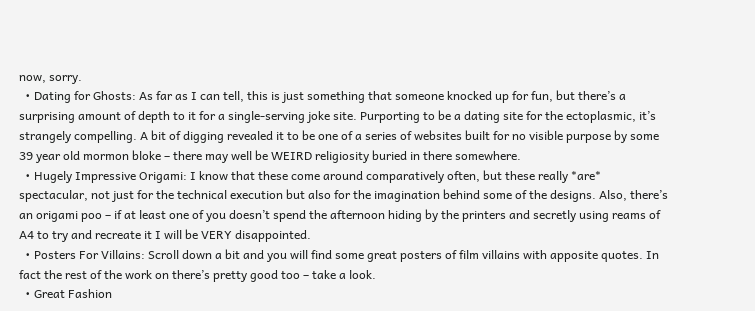now, sorry.
  • Dating for Ghosts: As far as I can tell, this is just something that someone knocked up for fun, but there’s a surprising amount of depth to it for a single-serving joke site. Purporting to be a dating site for the ectoplasmic, it’s strangely compelling. A bit of digging revealed it to be one of a series of websites built for no visible purpose by some 39 year old mormon bloke – there may well be WEIRD religiosity buried in there somewhere.
  • Hugely Impressive Origami: I know that these come around comparatively often, but these really *are* spectacular, not just for the technical execution but also for the imagination behind some of the designs. Also, there’s an origami poo – if at least one of you doesn’t spend the afternoon hiding by the printers and secretly using reams of A4 to try and recreate it I will be VERY disappointed.
  • Posters For Villains: Scroll down a bit and you will find some great posters of film villains with apposite quotes. In fact the rest of the work on there’s pretty good too – take a look.
  • Great Fashion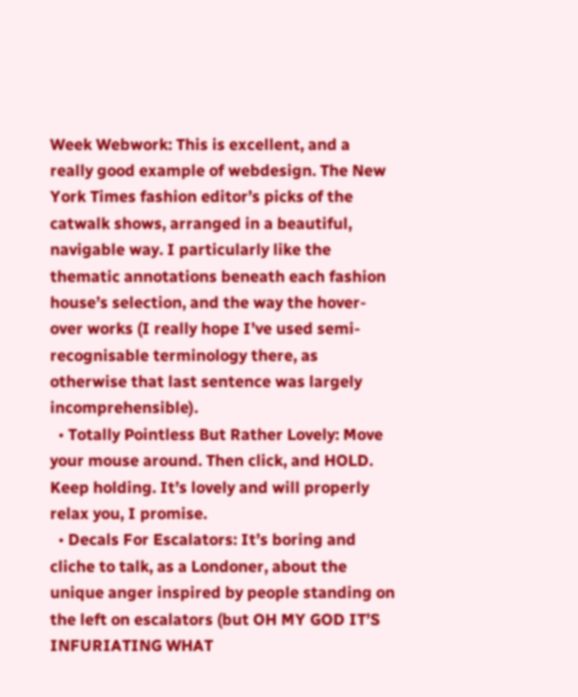Week Webwork: This is excellent, and a really good example of webdesign. The New York Times fashion editor’s picks of the catwalk shows, arranged in a beautiful, navigable way. I particularly like the thematic annotations beneath each fashion house’s selection, and the way the hover-over works (I really hope I’ve used semi-recognisable terminology there, as otherwise that last sentence was largely incomprehensible).
  • Totally Pointless But Rather Lovely: Move your mouse around. Then click, and HOLD. Keep holding. It’s lovely and will properly relax you, I promise.
  • Decals For Escalators: It’s boring and cliche to talk, as a Londoner, about the unique anger inspired by people standing on the left on escalators (but OH MY GOD IT’S INFURIATING WHAT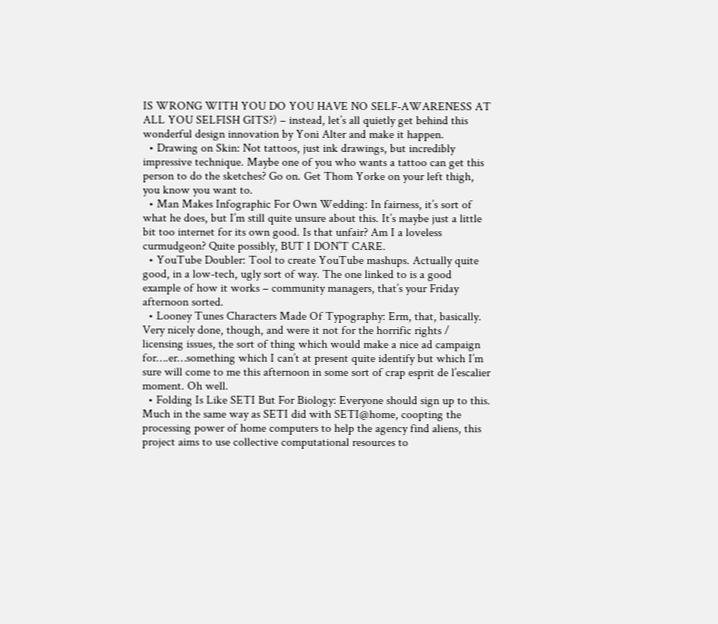IS WRONG WITH YOU DO YOU HAVE NO SELF-AWARENESS AT ALL YOU SELFISH GITS?) – instead, let’s all quietly get behind this wonderful design innovation by Yoni Alter and make it happen.
  • Drawing on Skin: Not tattoos, just ink drawings, but incredibly impressive technique. Maybe one of you who wants a tattoo can get this person to do the sketches? Go on. Get Thom Yorke on your left thigh, you know you want to.
  • Man Makes Infographic For Own Wedding: In fairness, it’s sort of what he does, but I’m still quite unsure about this. It’s maybe just a little bit too internet for its own good. Is that unfair? Am I a loveless curmudgeon? Quite possibly, BUT I DON’T CARE.
  • YouTube Doubler: Tool to create YouTube mashups. Actually quite good, in a low-tech, ugly sort of way. The one linked to is a good example of how it works – community managers, that’s your Friday afternoon sorted.
  • Looney Tunes Characters Made Of Typography: Erm, that, basically. Very nicely done, though, and were it not for the horrific rights / licensing issues, the sort of thing which would make a nice ad campaign for….er…something which I can’t at present quite identify but which I’m sure will come to me this afternoon in some sort of crap esprit de l’escalier moment. Oh well.
  • Folding Is Like SETI But For Biology: Everyone should sign up to this. Much in the same way as SETI did with SETI@home, coopting the processing power of home computers to help the agency find aliens, this project aims to use collective computational resources to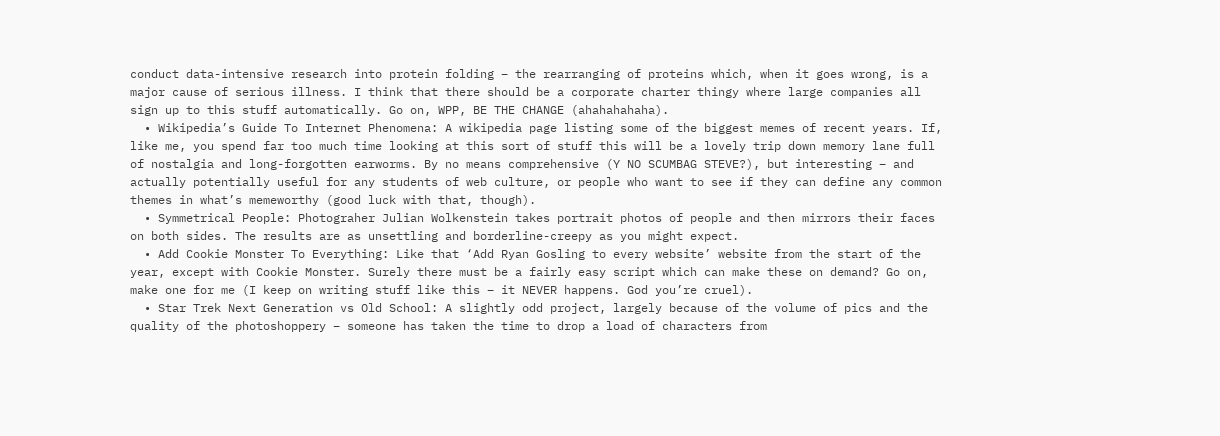conduct data-intensive research into protein folding – the rearranging of proteins which, when it goes wrong, is a major cause of serious illness. I think that there should be a corporate charter thingy where large companies all sign up to this stuff automatically. Go on, WPP, BE THE CHANGE (ahahahahaha).
  • Wikipedia’s Guide To Internet Phenomena: A wikipedia page listing some of the biggest memes of recent years. If, like me, you spend far too much time looking at this sort of stuff this will be a lovely trip down memory lane full of nostalgia and long-forgotten earworms. By no means comprehensive (Y NO SCUMBAG STEVE?), but interesting – and actually potentially useful for any students of web culture, or people who want to see if they can define any common themes in what’s memeworthy (good luck with that, though).
  • Symmetrical People: Photograher Julian Wolkenstein takes portrait photos of people and then mirrors their faces on both sides. The results are as unsettling and borderline-creepy as you might expect.
  • Add Cookie Monster To Everything: Like that ‘Add Ryan Gosling to every website’ website from the start of the year, except with Cookie Monster. Surely there must be a fairly easy script which can make these on demand? Go on, make one for me (I keep on writing stuff like this – it NEVER happens. God you’re cruel).
  • Star Trek Next Generation vs Old School: A slightly odd project, largely because of the volume of pics and the quality of the photoshoppery – someone has taken the time to drop a load of characters from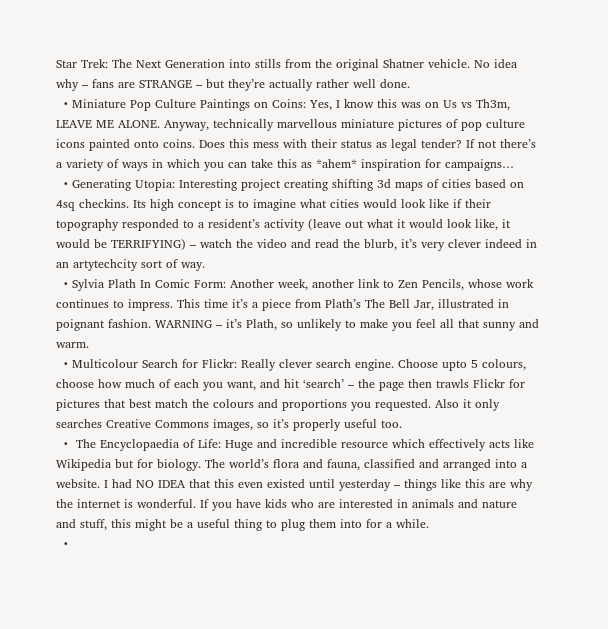Star Trek: The Next Generation into stills from the original Shatner vehicle. No idea why – fans are STRANGE – but they’re actually rather well done.
  • Miniature Pop Culture Paintings on Coins: Yes, I know this was on Us vs Th3m, LEAVE ME ALONE. Anyway, technically marvellous miniature pictures of pop culture icons painted onto coins. Does this mess with their status as legal tender? If not there’s a variety of ways in which you can take this as *ahem* inspiration for campaigns…
  • Generating Utopia: Interesting project creating shifting 3d maps of cities based on 4sq checkins. Its high concept is to imagine what cities would look like if their topography responded to a resident’s activity (leave out what it would look like, it would be TERRIFYING) – watch the video and read the blurb, it’s very clever indeed in an artytechcity sort of way.
  • Sylvia Plath In Comic Form: Another week, another link to Zen Pencils, whose work continues to impress. This time it’s a piece from Plath’s The Bell Jar, illustrated in poignant fashion. WARNING – it’s Plath, so unlikely to make you feel all that sunny and warm.
  • Multicolour Search for Flickr: Really clever search engine. Choose upto 5 colours, choose how much of each you want, and hit ‘search’ – the page then trawls Flickr for pictures that best match the colours and proportions you requested. Also it only searches Creative Commons images, so it’s properly useful too.
  •  The Encyclopaedia of Life: Huge and incredible resource which effectively acts like Wikipedia but for biology. The world’s flora and fauna, classified and arranged into a website. I had NO IDEA that this even existed until yesterday – things like this are why the internet is wonderful. If you have kids who are interested in animals and nature and stuff, this might be a useful thing to plug them into for a while.
  •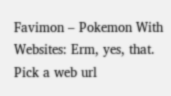Favimon – Pokemon With Websites: Erm, yes, that. Pick a web url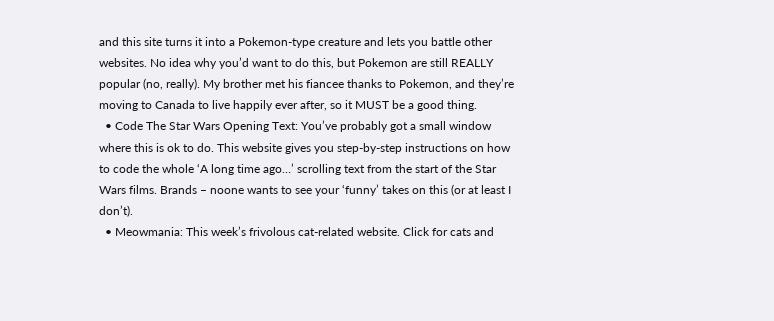and this site turns it into a Pokemon-type creature and lets you battle other websites. No idea why you’d want to do this, but Pokemon are still REALLY popular (no, really). My brother met his fiancee thanks to Pokemon, and they’re moving to Canada to live happily ever after, so it MUST be a good thing.
  • Code The Star Wars Opening Text: You’ve probably got a small window where this is ok to do. This website gives you step-by-step instructions on how to code the whole ‘A long time ago…’ scrolling text from the start of the Star Wars films. Brands – noone wants to see your ‘funny’ takes on this (or at least I don’t).
  • Meowmania: This week’s frivolous cat-related website. Click for cats and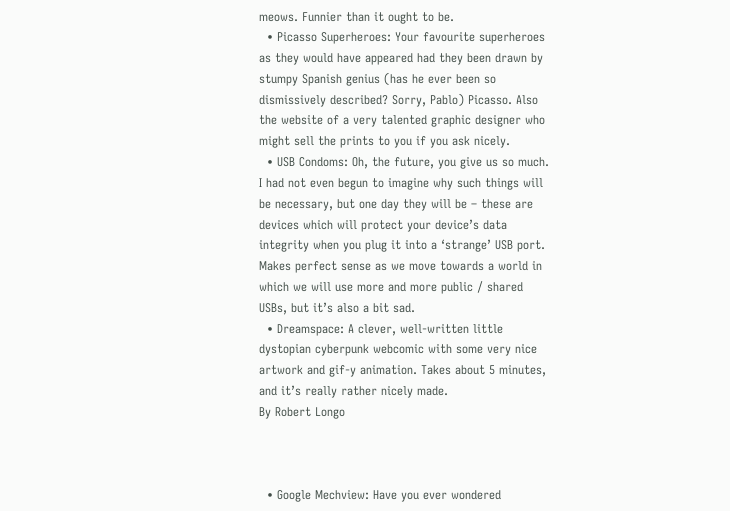meows. Funnier than it ought to be.
  • Picasso Superheroes: Your favourite superheroes as they would have appeared had they been drawn by stumpy Spanish genius (has he ever been so dismissively described? Sorry, Pablo) Picasso. Also the website of a very talented graphic designer who might sell the prints to you if you ask nicely.
  • USB Condoms: Oh, the future, you give us so much. I had not even begun to imagine why such things will be necessary, but one day they will be – these are devices which will protect your device’s data integrity when you plug it into a ‘strange’ USB port. Makes perfect sense as we move towards a world in which we will use more and more public / shared USBs, but it’s also a bit sad.
  • Dreamspace: A clever, well-written little dystopian cyberpunk webcomic with some very nice artwork and gif-y animation. Takes about 5 minutes, and it’s really rather nicely made.
By Robert Longo



  • Google Mechview: Have you ever wondered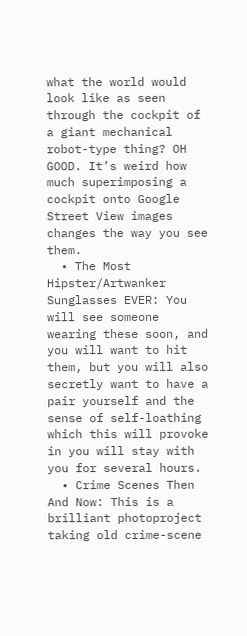what the world would look like as seen through the cockpit of a giant mechanical robot-type thing? OH GOOD. It’s weird how much superimposing a cockpit onto Google Street View images changes the way you see them.
  • The Most Hipster/Artwanker Sunglasses EVER: You will see someone wearing these soon, and you will want to hit them, but you will also secretly want to have a pair yourself and the sense of self-loathing which this will provoke in you will stay with you for several hours.
  • Crime Scenes Then And Now: This is a brilliant photoproject taking old crime-scene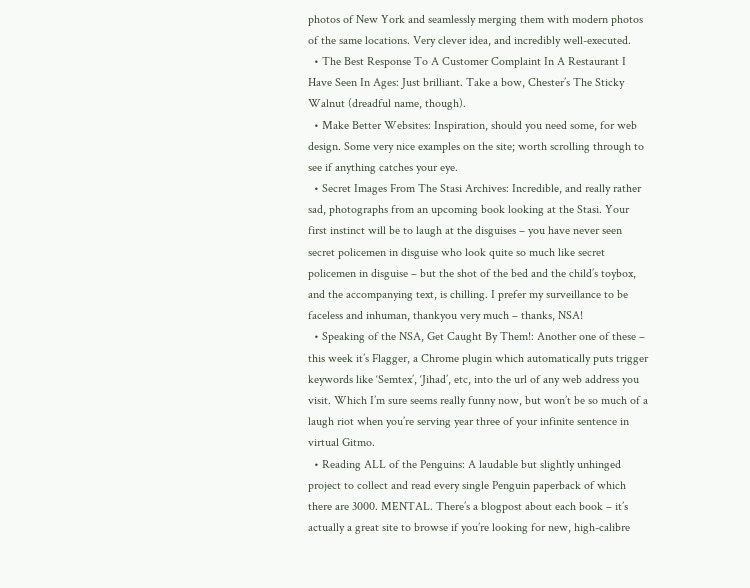photos of New York and seamlessly merging them with modern photos of the same locations. Very clever idea, and incredibly well-executed.
  • The Best Response To A Customer Complaint In A Restaurant I Have Seen In Ages: Just brilliant. Take a bow, Chester’s The Sticky Walnut (dreadful name, though).
  • Make Better Websites: Inspiration, should you need some, for web design. Some very nice examples on the site; worth scrolling through to see if anything catches your eye.
  • Secret Images From The Stasi Archives: Incredible, and really rather sad, photographs from an upcoming book looking at the Stasi. Your first instinct will be to laugh at the disguises – you have never seen secret policemen in disguise who look quite so much like secret policemen in disguise – but the shot of the bed and the child’s toybox, and the accompanying text, is chilling. I prefer my surveillance to be faceless and inhuman, thankyou very much – thanks, NSA!
  • Speaking of the NSA, Get Caught By Them!: Another one of these – this week it’s Flagger, a Chrome plugin which automatically puts trigger keywords like ‘Semtex’, ‘Jihad’, etc, into the url of any web address you visit. Which I’m sure seems really funny now, but won’t be so much of a laugh riot when you’re serving year three of your infinite sentence in virtual Gitmo.
  • Reading ALL of the Penguins: A laudable but slightly unhinged project to collect and read every single Penguin paperback of which there are 3000. MENTAL. There’s a blogpost about each book – it’s actually a great site to browse if you’re looking for new, high-calibre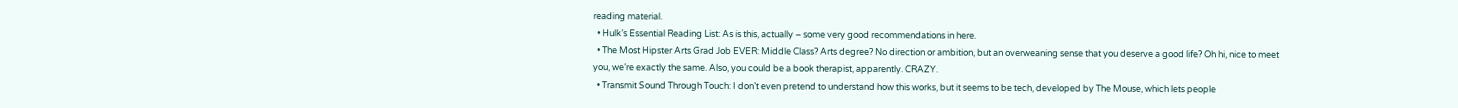reading material.
  • Hulk’s Essential Reading List: As is this, actually – some very good recommendations in here.
  • The Most Hipster Arts Grad Job EVER: Middle Class? Arts degree? No direction or ambition, but an overweaning sense that you deserve a good life? Oh hi, nice to meet you, we’re exactly the same. Also, you could be a book therapist, apparently. CRAZY.
  • Transmit Sound Through Touch: I don’t even pretend to understand how this works, but it seems to be tech, developed by The Mouse, which lets people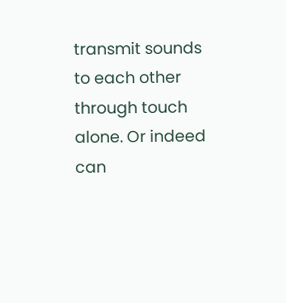transmit sounds to each other through touch alone. Or indeed can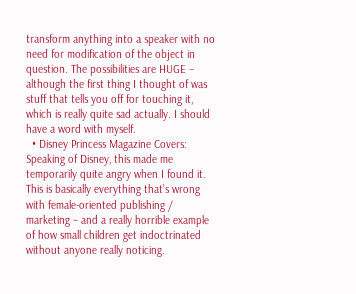transform anything into a speaker with no need for modification of the object in question. The possibilities are HUGE – although the first thing I thought of was stuff that tells you off for touching it, which is really quite sad actually. I should have a word with myself.
  • Disney Princess Magazine Covers: Speaking of Disney, this made me temporarily quite angry when I found it. This is basically everything that’s wrong with female-oriented publishing / marketing – and a really horrible example of how small children get indoctrinated without anyone really noticing.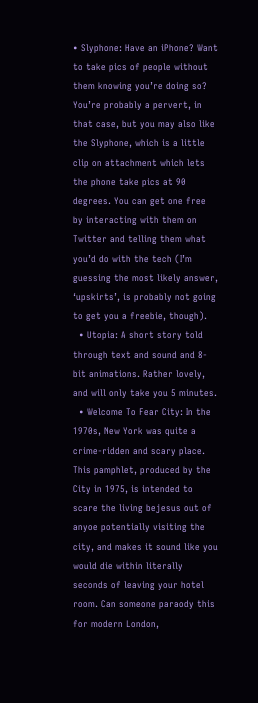• Slyphone: Have an iPhone? Want to take pics of people without them knowing you’re doing so? You’re probably a pervert, in that case, but you may also like the Slyphone, which is a little clip on attachment which lets the phone take pics at 90 degrees. You can get one free by interacting with them on Twitter and telling them what you’d do with the tech (I’m guessing the most likely answer, ‘upskirts’, is probably not going to get you a freebie, though).
  • Utopia: A short story told through text and sound and 8-bit animations. Rather lovely, and will only take you 5 minutes.
  • Welcome To Fear City: In the 1970s, New York was quite a crime-ridden and scary place. This pamphlet, produced by the City in 1975, is intended to scare the living bejesus out of anyoe potentially visiting the city, and makes it sound like you would die within literally seconds of leaving your hotel room. Can someone paraody this for modern London,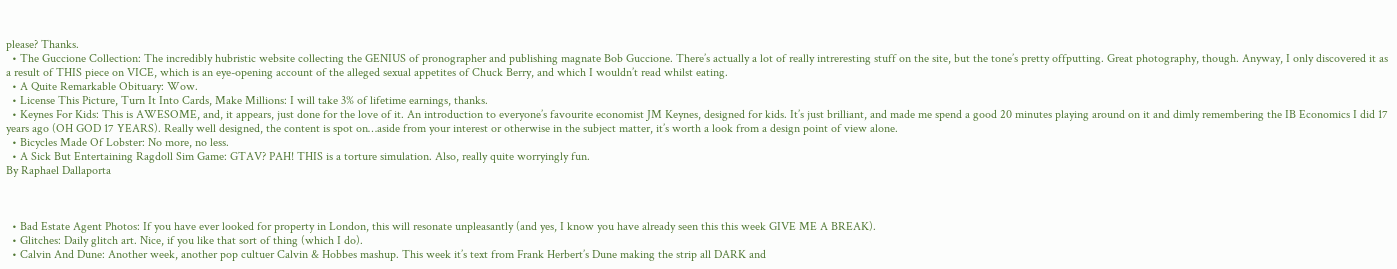please? Thanks.
  • The Guccione Collection: The incredibly hubristic website collecting the GENIUS of pronographer and publishing magnate Bob Guccione. There’s actually a lot of really intreresting stuff on the site, but the tone’s pretty offputting. Great photography, though. Anyway, I only discovered it as a result of THIS piece on VICE, which is an eye-opening account of the alleged sexual appetites of Chuck Berry, and which I wouldn’t read whilst eating.
  • A Quite Remarkable Obituary: Wow.
  • License This Picture, Turn It Into Cards, Make Millions: I will take 3% of lifetime earnings, thanks.
  • Keynes For Kids: This is AWESOME, and, it appears, just done for the love of it. An introduction to everyone’s favourite economist JM Keynes, designed for kids. It’s just brilliant, and made me spend a good 20 minutes playing around on it and dimly remembering the IB Economics I did 17 years ago (OH GOD 17 YEARS). Really well designed, the content is spot on…aside from your interest or otherwise in the subject matter, it’s worth a look from a design point of view alone.
  • Bicycles Made Of Lobster: No more, no less.
  • A Sick But Entertaining Ragdoll Sim Game: GTAV? PAH! THIS is a torture simulation. Also, really quite worryingly fun.
By Raphael Dallaporta



  • Bad Estate Agent Photos: If you have ever looked for property in London, this will resonate unpleasantly (and yes, I know you have already seen this this week GIVE ME A BREAK).
  • Glitches: Daily glitch art. Nice, if you like that sort of thing (which I do).
  • Calvin And Dune: Another week, another pop cultuer Calvin & Hobbes mashup. This week it’s text from Frank Herbert’s Dune making the strip all DARK and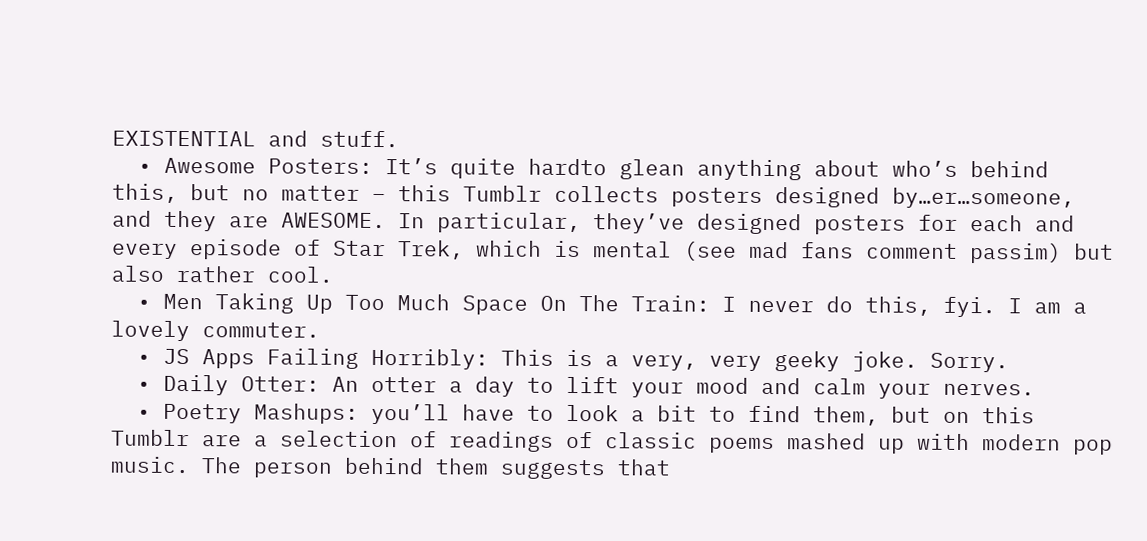EXISTENTIAL and stuff.
  • Awesome Posters: It’s quite hardto glean anything about who’s behind this, but no matter – this Tumblr collects posters designed by…er…someone, and they are AWESOME. In particular, they’ve designed posters for each and every episode of Star Trek, which is mental (see mad fans comment passim) but also rather cool.
  • Men Taking Up Too Much Space On The Train: I never do this, fyi. I am a lovely commuter.
  • JS Apps Failing Horribly: This is a very, very geeky joke. Sorry.
  • Daily Otter: An otter a day to lift your mood and calm your nerves.
  • Poetry Mashups: you’ll have to look a bit to find them, but on this Tumblr are a selection of readings of classic poems mashed up with modern pop music. The person behind them suggests that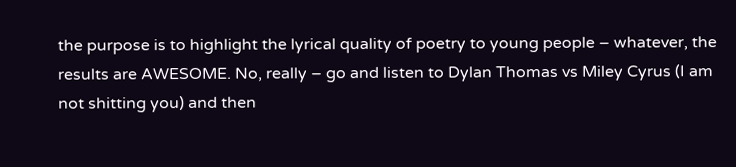the purpose is to highlight the lyrical quality of poetry to young people – whatever, the results are AWESOME. No, really – go and listen to Dylan Thomas vs Miley Cyrus (I am not shitting you) and then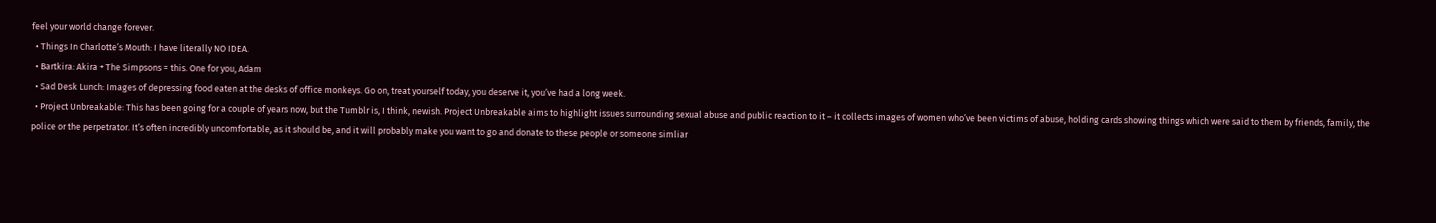feel your world change forever.
  • Things In Charlotte’s Mouth: I have literally NO IDEA.
  • Bartkira: Akira + The Simpsons = this. One for you, Adam
  • Sad Desk Lunch: Images of depressing food eaten at the desks of office monkeys. Go on, treat yourself today, you deserve it, you’ve had a long week.
  • Project Unbreakable: This has been going for a couple of years now, but the Tumblr is, I think, newish. Project Unbreakable aims to highlight issues surrounding sexual abuse and public reaction to it – it collects images of women who’ve been victims of abuse, holding cards showing things which were said to them by friends, family, the police or the perpetrator. It’s often incredibly uncomfortable, as it should be, and it will probably make you want to go and donate to these people or someone simliar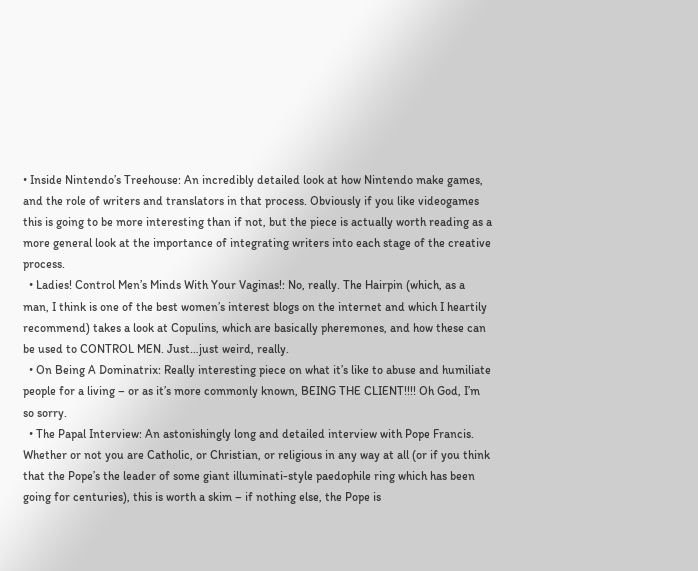• Inside Nintendo’s Treehouse: An incredibly detailed look at how Nintendo make games, and the role of writers and translators in that process. Obviously if you like videogames this is going to be more interesting than if not, but the piece is actually worth reading as a more general look at the importance of integrating writers into each stage of the creative process.
  • Ladies! Control Men’s Minds With Your Vaginas!: No, really. The Hairpin (which, as a man, I think is one of the best women’s interest blogs on the internet and which I heartily recommend) takes a look at Copulins, which are basically pheremones, and how these can be used to CONTROL MEN. Just…just weird, really.
  • On Being A Dominatrix: Really interesting piece on what it’s like to abuse and humiliate people for a living – or as it’s more commonly known, BEING THE CLIENT!!!! Oh God, I’m so sorry.
  • The Papal Interview: An astonishingly long and detailed interview with Pope Francis. Whether or not you are Catholic, or Christian, or religious in any way at all (or if you think that the Pope’s the leader of some giant illuminati-style paedophile ring which has been going for centuries), this is worth a skim – if nothing else, the Pope is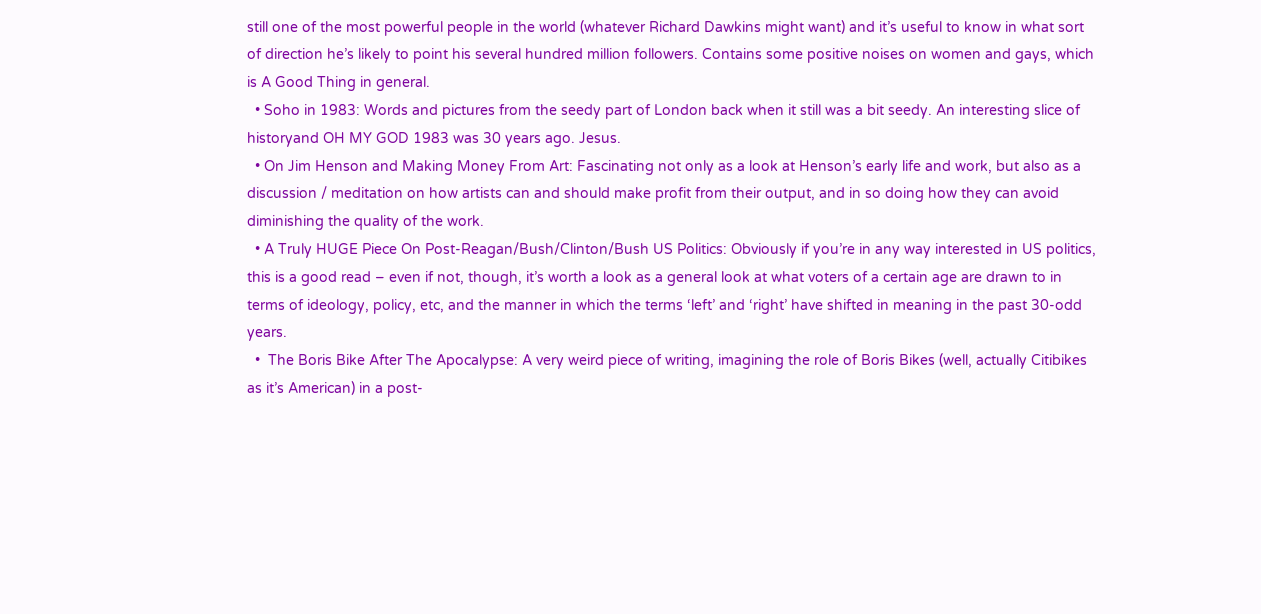still one of the most powerful people in the world (whatever Richard Dawkins might want) and it’s useful to know in what sort of direction he’s likely to point his several hundred million followers. Contains some positive noises on women and gays, which is A Good Thing in general.
  • Soho in 1983: Words and pictures from the seedy part of London back when it still was a bit seedy. An interesting slice of historyand OH MY GOD 1983 was 30 years ago. Jesus.
  • On Jim Henson and Making Money From Art: Fascinating not only as a look at Henson’s early life and work, but also as a discussion / meditation on how artists can and should make profit from their output, and in so doing how they can avoid diminishing the quality of the work.
  • A Truly HUGE Piece On Post-Reagan/Bush/Clinton/Bush US Politics: Obviously if you’re in any way interested in US politics, this is a good read – even if not, though, it’s worth a look as a general look at what voters of a certain age are drawn to in terms of ideology, policy, etc, and the manner in which the terms ‘left’ and ‘right’ have shifted in meaning in the past 30-odd years.
  •  The Boris Bike After The Apocalypse: A very weird piece of writing, imagining the role of Boris Bikes (well, actually Citibikes as it’s American) in a post-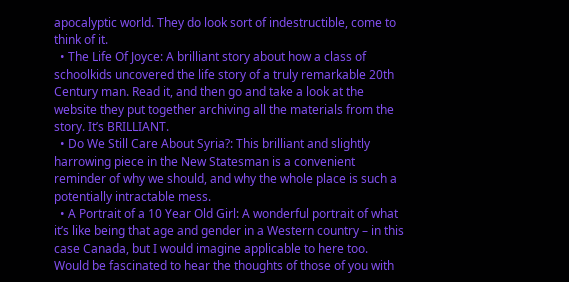apocalyptic world. They do look sort of indestructible, come to think of it.
  • The Life Of Joyce: A brilliant story about how a class of schoolkids uncovered the life story of a truly remarkable 20th Century man. Read it, and then go and take a look at the website they put together archiving all the materials from the story. It’s BRILLIANT.
  • Do We Still Care About Syria?: This brilliant and slightly harrowing piece in the New Statesman is a convenient reminder of why we should, and why the whole place is such a potentially intractable mess.
  • A Portrait of a 10 Year Old Girl: A wonderful portrait of what it’s like being that age and gender in a Western country – in this case Canada, but I would imagine applicable to here too. Would be fascinated to hear the thoughts of those of you with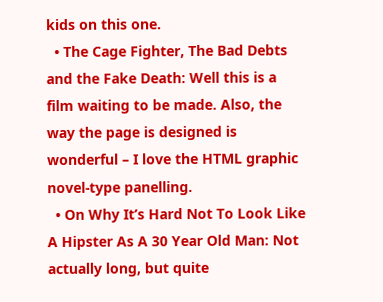kids on this one.
  • The Cage Fighter, The Bad Debts and the Fake Death: Well this is a film waiting to be made. Also, the way the page is designed is wonderful – I love the HTML graphic novel-type panelling.
  • On Why It’s Hard Not To Look Like A Hipster As A 30 Year Old Man: Not actually long, but quite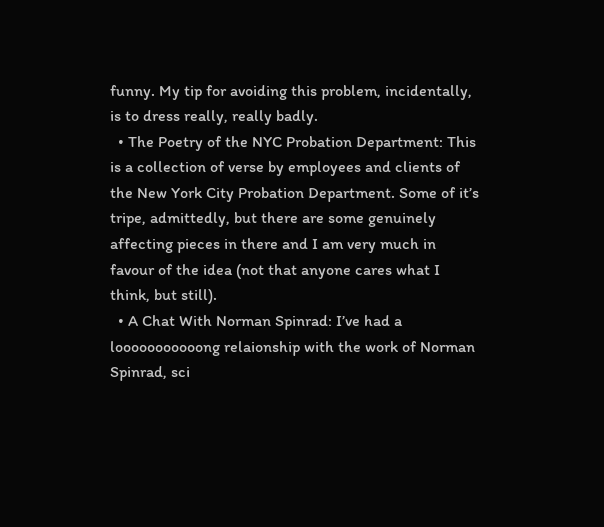funny. My tip for avoiding this problem, incidentally, is to dress really, really badly.
  • The Poetry of the NYC Probation Department: This is a collection of verse by employees and clients of the New York City Probation Department. Some of it’s tripe, admittedly, but there are some genuinely affecting pieces in there and I am very much in favour of the idea (not that anyone cares what I think, but still).
  • A Chat With Norman Spinrad: I’ve had a looooooooooong relaionship with the work of Norman Spinrad, sci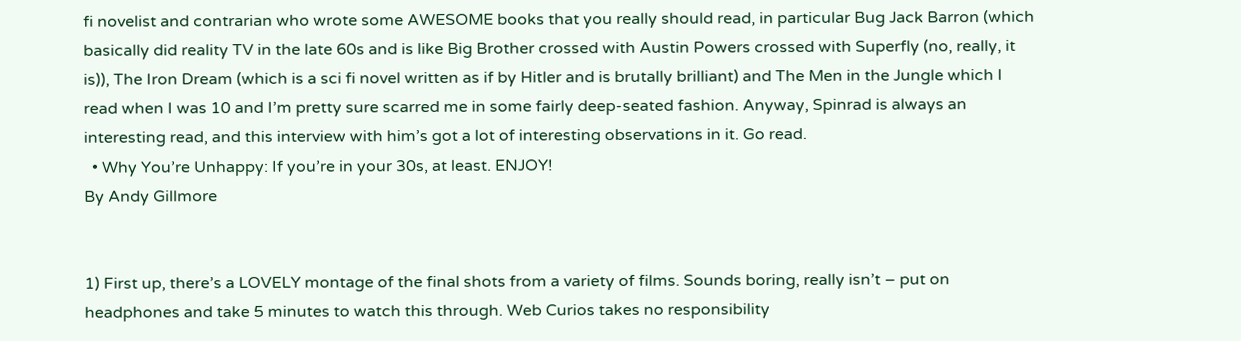fi novelist and contrarian who wrote some AWESOME books that you really should read, in particular Bug Jack Barron (which basically did reality TV in the late 60s and is like Big Brother crossed with Austin Powers crossed with Superfly (no, really, it is)), The Iron Dream (which is a sci fi novel written as if by Hitler and is brutally brilliant) and The Men in the Jungle which I read when I was 10 and I’m pretty sure scarred me in some fairly deep-seated fashion. Anyway, Spinrad is always an interesting read, and this interview with him’s got a lot of interesting observations in it. Go read.
  • Why You’re Unhappy: If you’re in your 30s, at least. ENJOY!
By Andy Gillmore


1) First up, there’s a LOVELY montage of the final shots from a variety of films. Sounds boring, really isn’t – put on headphones and take 5 minutes to watch this through. Web Curios takes no responsibility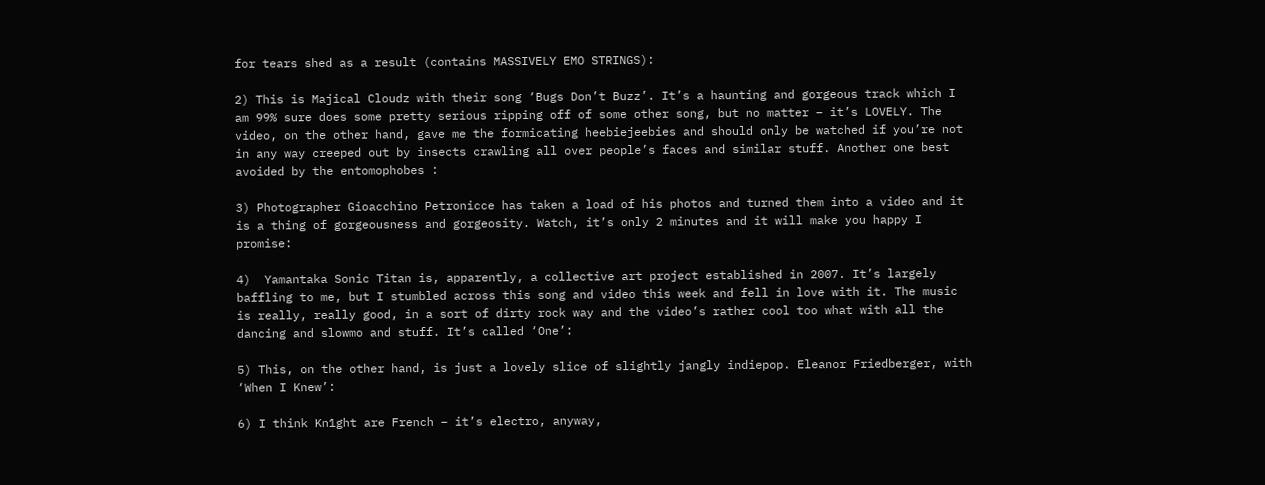for tears shed as a result (contains MASSIVELY EMO STRINGS):

2) This is Majical Cloudz with their song ‘Bugs Don’t Buzz’. It’s a haunting and gorgeous track which I am 99% sure does some pretty serious ripping off of some other song, but no matter – it’s LOVELY. The video, on the other hand, gave me the formicating heebiejeebies and should only be watched if you’re not in any way creeped out by insects crawling all over people’s faces and similar stuff. Another one best avoided by the entomophobes :

3) Photographer Gioacchino Petronicce has taken a load of his photos and turned them into a video and it is a thing of gorgeousness and gorgeosity. Watch, it’s only 2 minutes and it will make you happy I promise:

4)  Yamantaka Sonic Titan is, apparently, a collective art project established in 2007. It’s largely baffling to me, but I stumbled across this song and video this week and fell in love with it. The music is really, really good, in a sort of dirty rock way and the video’s rather cool too what with all the dancing and slowmo and stuff. It’s called ‘One’:

5) This, on the other hand, is just a lovely slice of slightly jangly indiepop. Eleanor Friedberger, with ‘When I Knew’:

6) I think Kn1ght are French – it’s electro, anyway,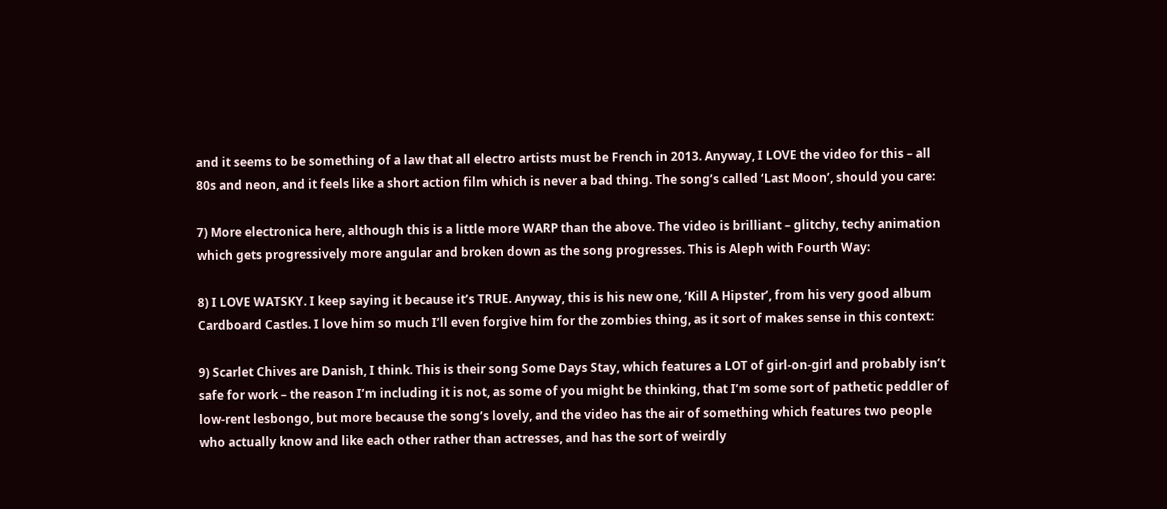and it seems to be something of a law that all electro artists must be French in 2013. Anyway, I LOVE the video for this – all 80s and neon, and it feels like a short action film which is never a bad thing. The song’s called ‘Last Moon’, should you care:

7) More electronica here, although this is a little more WARP than the above. The video is brilliant – glitchy, techy animation which gets progressively more angular and broken down as the song progresses. This is Aleph with Fourth Way:

8) I LOVE WATSKY. I keep saying it because it’s TRUE. Anyway, this is his new one, ‘Kill A Hipster’, from his very good album Cardboard Castles. I love him so much I’ll even forgive him for the zombies thing, as it sort of makes sense in this context:

9) Scarlet Chives are Danish, I think. This is their song Some Days Stay, which features a LOT of girl-on-girl and probably isn’t safe for work – the reason I’m including it is not, as some of you might be thinking, that I’m some sort of pathetic peddler of low-rent lesbongo, but more because the song’s lovely, and the video has the air of something which features two people who actually know and like each other rather than actresses, and has the sort of weirdly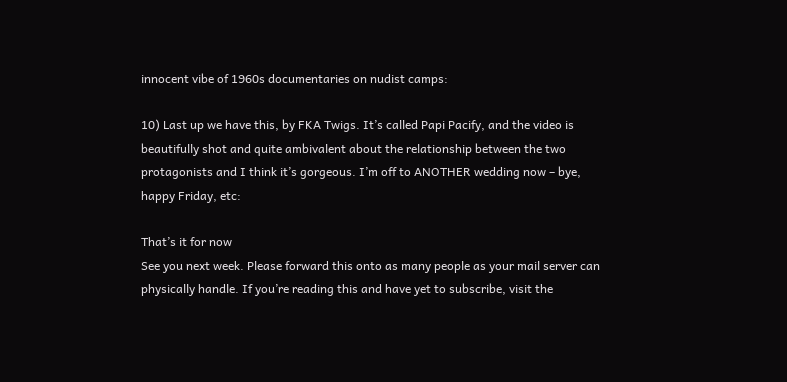innocent vibe of 1960s documentaries on nudist camps:

10) Last up we have this, by FKA Twigs. It’s called Papi Pacify, and the video is beautifully shot and quite ambivalent about the relationship between the two protagonists and I think it’s gorgeous. I’m off to ANOTHER wedding now – bye, happy Friday, etc:

That’s it for now
See you next week. Please forward this onto as many people as your mail server can physically handle. If you’re reading this and have yet to subscribe, visit the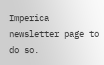Imperica newsletter page to do so.